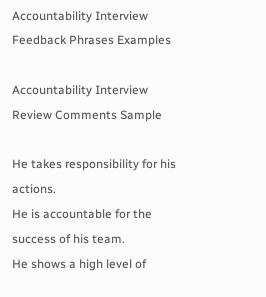Accountability Interview Feedback Phrases Examples

Accountability Interview Review Comments Sample

He takes responsibility for his actions.
He is accountable for the success of his team.
He shows a high level of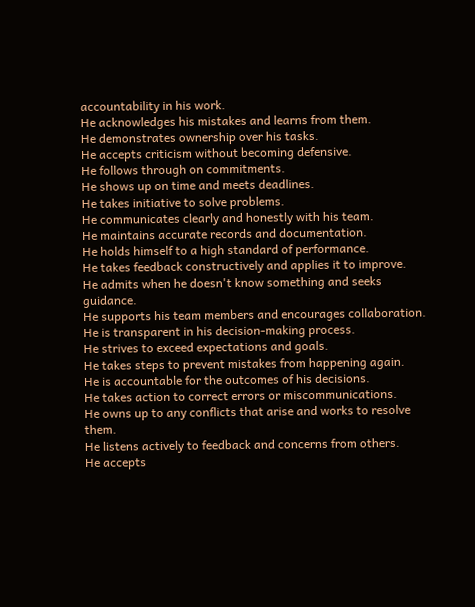accountability in his work.
He acknowledges his mistakes and learns from them.
He demonstrates ownership over his tasks.
He accepts criticism without becoming defensive.
He follows through on commitments.
He shows up on time and meets deadlines.
He takes initiative to solve problems.
He communicates clearly and honestly with his team.
He maintains accurate records and documentation.
He holds himself to a high standard of performance.
He takes feedback constructively and applies it to improve.
He admits when he doesn't know something and seeks guidance.
He supports his team members and encourages collaboration.
He is transparent in his decision-making process.
He strives to exceed expectations and goals.
He takes steps to prevent mistakes from happening again.
He is accountable for the outcomes of his decisions.
He takes action to correct errors or miscommunications.
He owns up to any conflicts that arise and works to resolve them.
He listens actively to feedback and concerns from others.
He accepts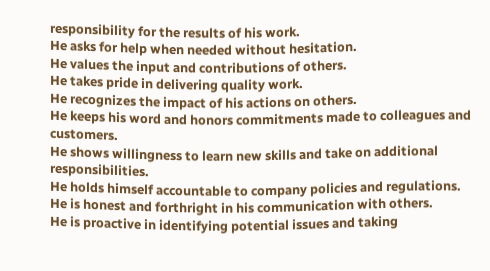responsibility for the results of his work.
He asks for help when needed without hesitation.
He values the input and contributions of others.
He takes pride in delivering quality work.
He recognizes the impact of his actions on others.
He keeps his word and honors commitments made to colleagues and customers.
He shows willingness to learn new skills and take on additional responsibilities.
He holds himself accountable to company policies and regulations.
He is honest and forthright in his communication with others.
He is proactive in identifying potential issues and taking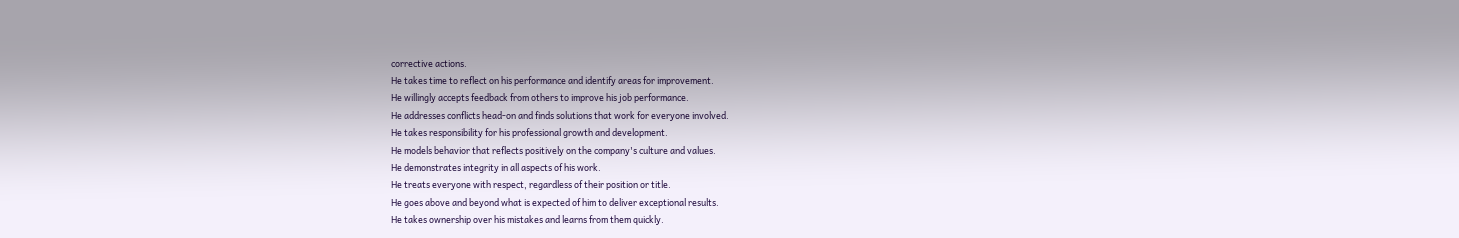corrective actions.
He takes time to reflect on his performance and identify areas for improvement.
He willingly accepts feedback from others to improve his job performance.
He addresses conflicts head-on and finds solutions that work for everyone involved.
He takes responsibility for his professional growth and development.
He models behavior that reflects positively on the company's culture and values.
He demonstrates integrity in all aspects of his work.
He treats everyone with respect, regardless of their position or title.
He goes above and beyond what is expected of him to deliver exceptional results.
He takes ownership over his mistakes and learns from them quickly.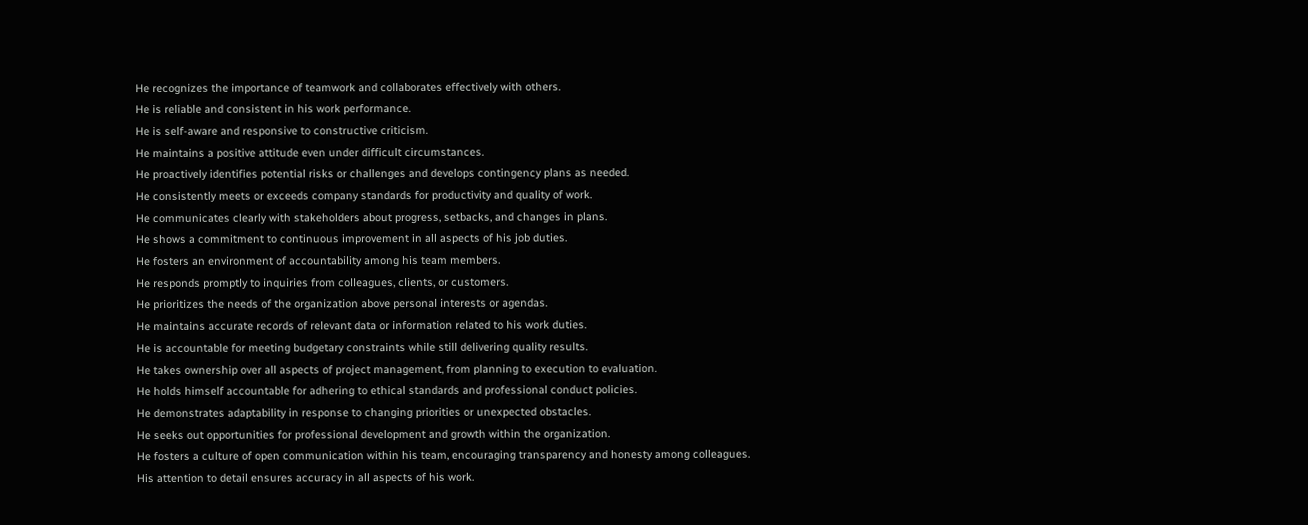He recognizes the importance of teamwork and collaborates effectively with others.
He is reliable and consistent in his work performance.
He is self-aware and responsive to constructive criticism.
He maintains a positive attitude even under difficult circumstances.
He proactively identifies potential risks or challenges and develops contingency plans as needed.
He consistently meets or exceeds company standards for productivity and quality of work.
He communicates clearly with stakeholders about progress, setbacks, and changes in plans.
He shows a commitment to continuous improvement in all aspects of his job duties.
He fosters an environment of accountability among his team members.
He responds promptly to inquiries from colleagues, clients, or customers.
He prioritizes the needs of the organization above personal interests or agendas.
He maintains accurate records of relevant data or information related to his work duties.
He is accountable for meeting budgetary constraints while still delivering quality results.
He takes ownership over all aspects of project management, from planning to execution to evaluation.
He holds himself accountable for adhering to ethical standards and professional conduct policies.
He demonstrates adaptability in response to changing priorities or unexpected obstacles.
He seeks out opportunities for professional development and growth within the organization.
He fosters a culture of open communication within his team, encouraging transparency and honesty among colleagues.
His attention to detail ensures accuracy in all aspects of his work.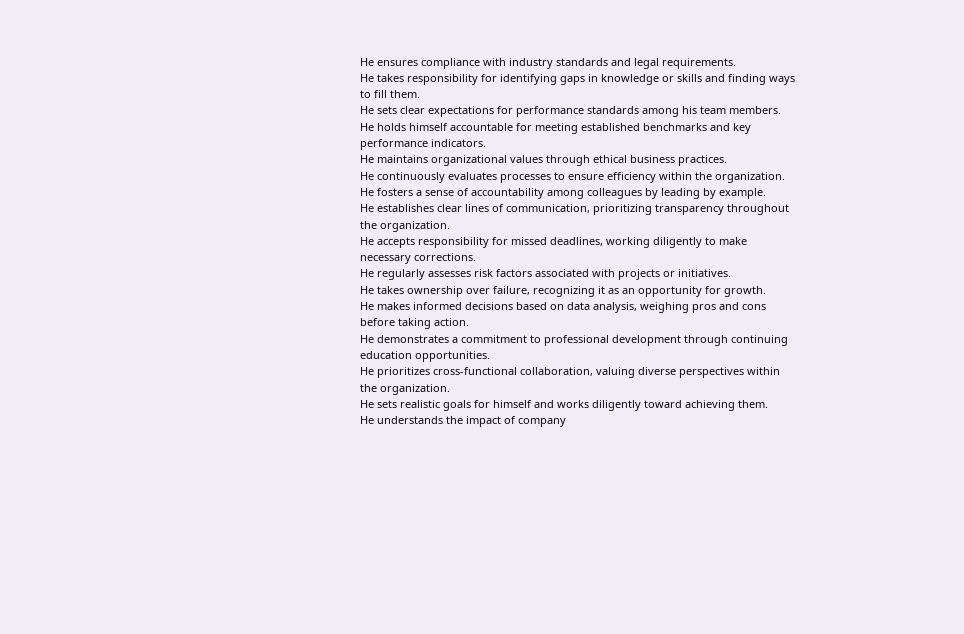He ensures compliance with industry standards and legal requirements.
He takes responsibility for identifying gaps in knowledge or skills and finding ways to fill them.
He sets clear expectations for performance standards among his team members.
He holds himself accountable for meeting established benchmarks and key performance indicators.
He maintains organizational values through ethical business practices.
He continuously evaluates processes to ensure efficiency within the organization.
He fosters a sense of accountability among colleagues by leading by example.
He establishes clear lines of communication, prioritizing transparency throughout the organization.
He accepts responsibility for missed deadlines, working diligently to make necessary corrections.
He regularly assesses risk factors associated with projects or initiatives.
He takes ownership over failure, recognizing it as an opportunity for growth.
He makes informed decisions based on data analysis, weighing pros and cons before taking action.
He demonstrates a commitment to professional development through continuing education opportunities.
He prioritizes cross-functional collaboration, valuing diverse perspectives within the organization.
He sets realistic goals for himself and works diligently toward achieving them.
He understands the impact of company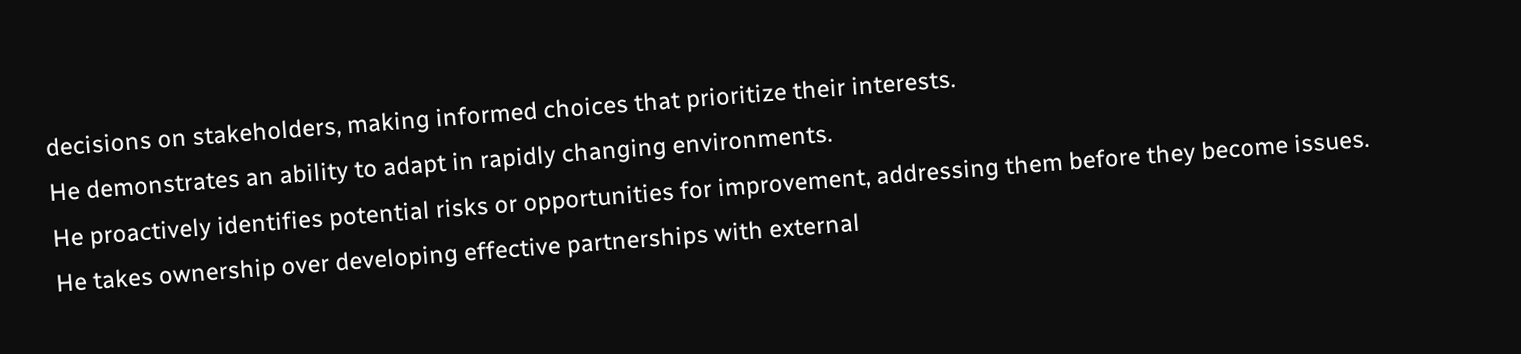decisions on stakeholders, making informed choices that prioritize their interests.
He demonstrates an ability to adapt in rapidly changing environments.
He proactively identifies potential risks or opportunities for improvement, addressing them before they become issues.
He takes ownership over developing effective partnerships with external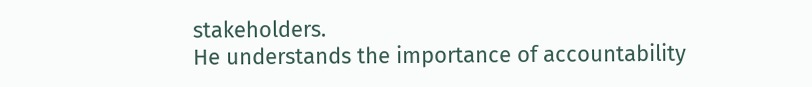stakeholders.
He understands the importance of accountability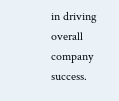in driving overall company success.